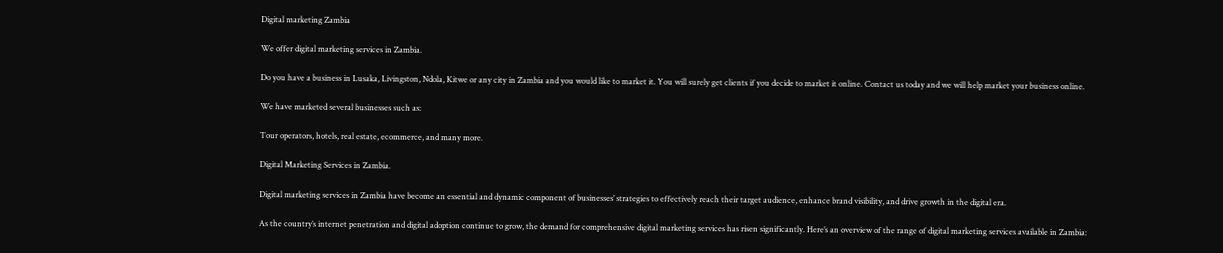Digital marketing Zambia

We offer digital marketing services in Zambia.

Do you have a business in Lusaka, Livingston, Ndola, Kitwe or any city in Zambia and you would like to market it. You will surely get clients if you decide to market it online. Contact us today and we will help market your business online.

We have marketed several businesses such as:

Tour operators, hotels, real estate, ecommerce, and many more.

Digital Marketing Services in Zambia.

Digital marketing services in Zambia have become an essential and dynamic component of businesses’ strategies to effectively reach their target audience, enhance brand visibility, and drive growth in the digital era.

As the country’s internet penetration and digital adoption continue to grow, the demand for comprehensive digital marketing services has risen significantly. Here’s an overview of the range of digital marketing services available in Zambia: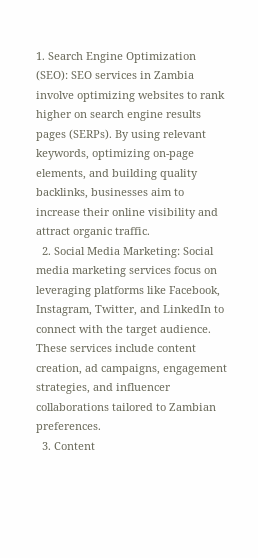1. Search Engine Optimization (SEO): SEO services in Zambia involve optimizing websites to rank higher on search engine results pages (SERPs). By using relevant keywords, optimizing on-page elements, and building quality backlinks, businesses aim to increase their online visibility and attract organic traffic.
  2. Social Media Marketing: Social media marketing services focus on leveraging platforms like Facebook, Instagram, Twitter, and LinkedIn to connect with the target audience. These services include content creation, ad campaigns, engagement strategies, and influencer collaborations tailored to Zambian preferences.
  3. Content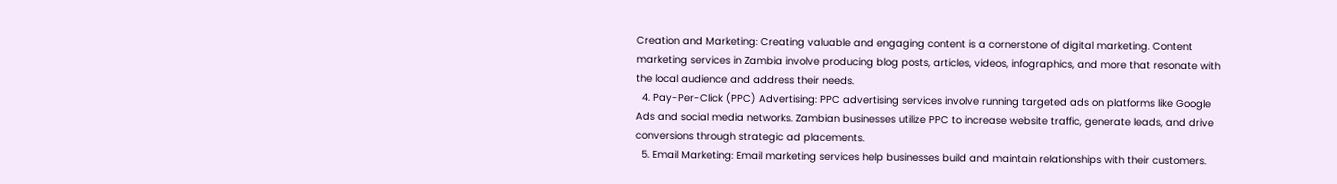Creation and Marketing: Creating valuable and engaging content is a cornerstone of digital marketing. Content marketing services in Zambia involve producing blog posts, articles, videos, infographics, and more that resonate with the local audience and address their needs.
  4. Pay-Per-Click (PPC) Advertising: PPC advertising services involve running targeted ads on platforms like Google Ads and social media networks. Zambian businesses utilize PPC to increase website traffic, generate leads, and drive conversions through strategic ad placements.
  5. Email Marketing: Email marketing services help businesses build and maintain relationships with their customers.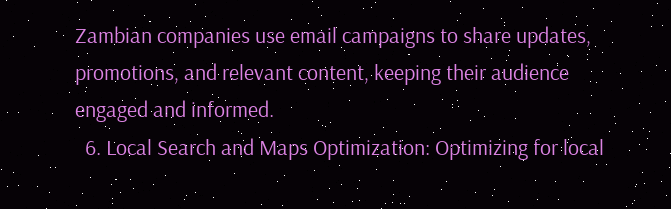Zambian companies use email campaigns to share updates, promotions, and relevant content, keeping their audience engaged and informed.
  6. Local Search and Maps Optimization: Optimizing for local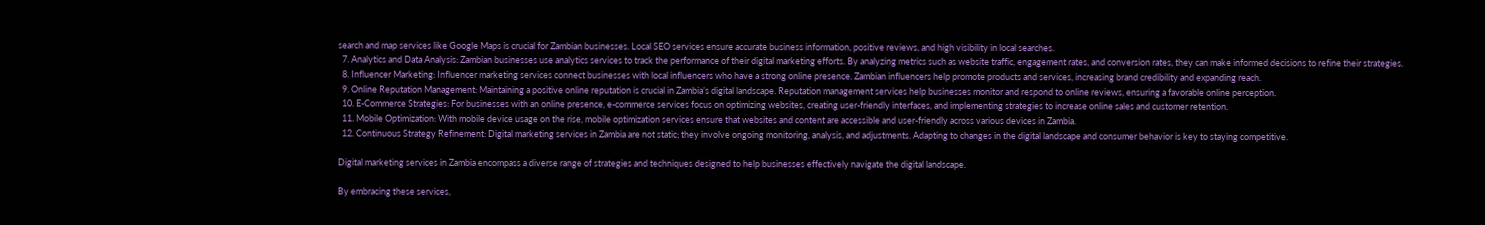search and map services like Google Maps is crucial for Zambian businesses. Local SEO services ensure accurate business information, positive reviews, and high visibility in local searches.
  7. Analytics and Data Analysis: Zambian businesses use analytics services to track the performance of their digital marketing efforts. By analyzing metrics such as website traffic, engagement rates, and conversion rates, they can make informed decisions to refine their strategies.
  8. Influencer Marketing: Influencer marketing services connect businesses with local influencers who have a strong online presence. Zambian influencers help promote products and services, increasing brand credibility and expanding reach.
  9. Online Reputation Management: Maintaining a positive online reputation is crucial in Zambia’s digital landscape. Reputation management services help businesses monitor and respond to online reviews, ensuring a favorable online perception.
  10. E-Commerce Strategies: For businesses with an online presence, e-commerce services focus on optimizing websites, creating user-friendly interfaces, and implementing strategies to increase online sales and customer retention.
  11. Mobile Optimization: With mobile device usage on the rise, mobile optimization services ensure that websites and content are accessible and user-friendly across various devices in Zambia.
  12. Continuous Strategy Refinement: Digital marketing services in Zambia are not static; they involve ongoing monitoring, analysis, and adjustments. Adapting to changes in the digital landscape and consumer behavior is key to staying competitive.

Digital marketing services in Zambia encompass a diverse range of strategies and techniques designed to help businesses effectively navigate the digital landscape.

By embracing these services,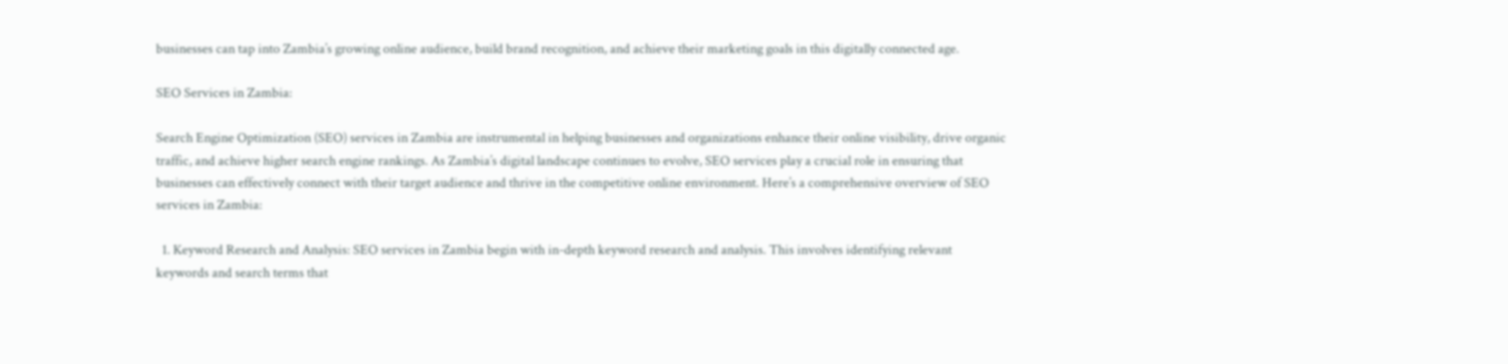businesses can tap into Zambia’s growing online audience, build brand recognition, and achieve their marketing goals in this digitally connected age.

SEO Services in Zambia:

Search Engine Optimization (SEO) services in Zambia are instrumental in helping businesses and organizations enhance their online visibility, drive organic traffic, and achieve higher search engine rankings. As Zambia’s digital landscape continues to evolve, SEO services play a crucial role in ensuring that businesses can effectively connect with their target audience and thrive in the competitive online environment. Here’s a comprehensive overview of SEO services in Zambia:

  1. Keyword Research and Analysis: SEO services in Zambia begin with in-depth keyword research and analysis. This involves identifying relevant keywords and search terms that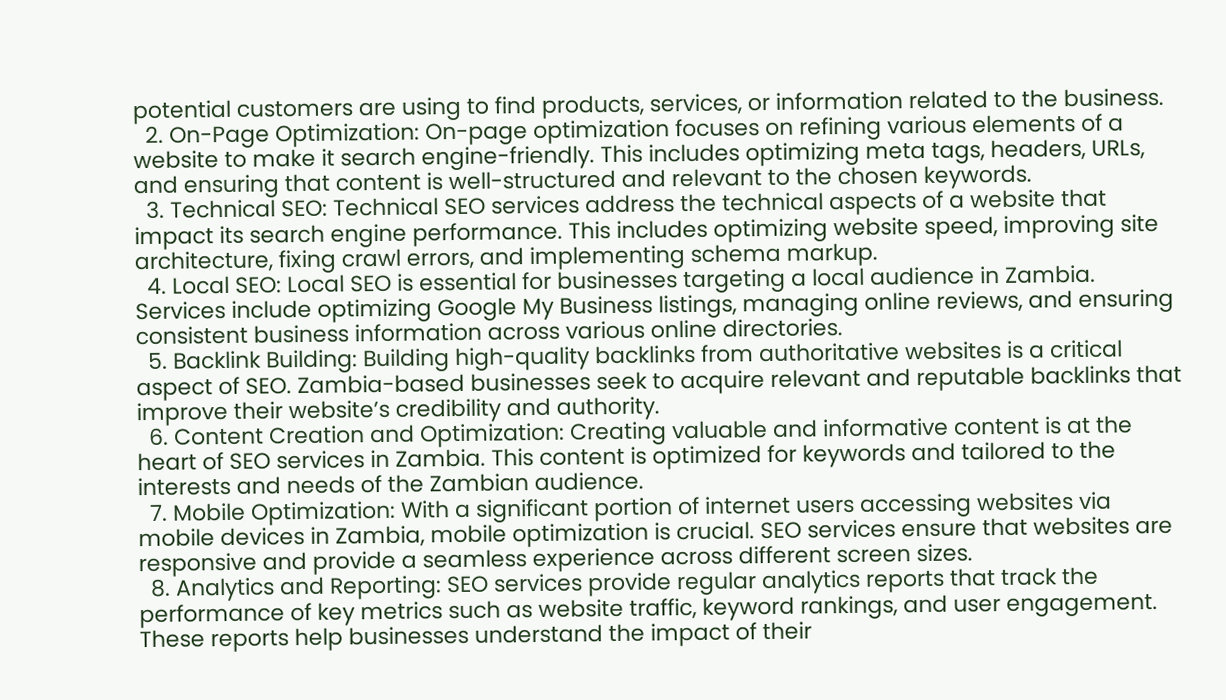potential customers are using to find products, services, or information related to the business.
  2. On-Page Optimization: On-page optimization focuses on refining various elements of a website to make it search engine-friendly. This includes optimizing meta tags, headers, URLs, and ensuring that content is well-structured and relevant to the chosen keywords.
  3. Technical SEO: Technical SEO services address the technical aspects of a website that impact its search engine performance. This includes optimizing website speed, improving site architecture, fixing crawl errors, and implementing schema markup.
  4. Local SEO: Local SEO is essential for businesses targeting a local audience in Zambia. Services include optimizing Google My Business listings, managing online reviews, and ensuring consistent business information across various online directories.
  5. Backlink Building: Building high-quality backlinks from authoritative websites is a critical aspect of SEO. Zambia-based businesses seek to acquire relevant and reputable backlinks that improve their website’s credibility and authority.
  6. Content Creation and Optimization: Creating valuable and informative content is at the heart of SEO services in Zambia. This content is optimized for keywords and tailored to the interests and needs of the Zambian audience.
  7. Mobile Optimization: With a significant portion of internet users accessing websites via mobile devices in Zambia, mobile optimization is crucial. SEO services ensure that websites are responsive and provide a seamless experience across different screen sizes.
  8. Analytics and Reporting: SEO services provide regular analytics reports that track the performance of key metrics such as website traffic, keyword rankings, and user engagement. These reports help businesses understand the impact of their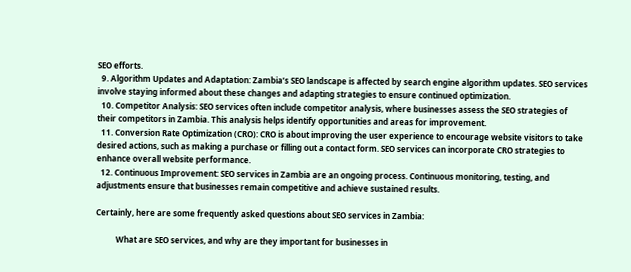SEO efforts.
  9. Algorithm Updates and Adaptation: Zambia’s SEO landscape is affected by search engine algorithm updates. SEO services involve staying informed about these changes and adapting strategies to ensure continued optimization.
  10. Competitor Analysis: SEO services often include competitor analysis, where businesses assess the SEO strategies of their competitors in Zambia. This analysis helps identify opportunities and areas for improvement.
  11. Conversion Rate Optimization (CRO): CRO is about improving the user experience to encourage website visitors to take desired actions, such as making a purchase or filling out a contact form. SEO services can incorporate CRO strategies to enhance overall website performance.
  12. Continuous Improvement: SEO services in Zambia are an ongoing process. Continuous monitoring, testing, and adjustments ensure that businesses remain competitive and achieve sustained results.

Certainly, here are some frequently asked questions about SEO services in Zambia:

          What are SEO services, and why are they important for businesses in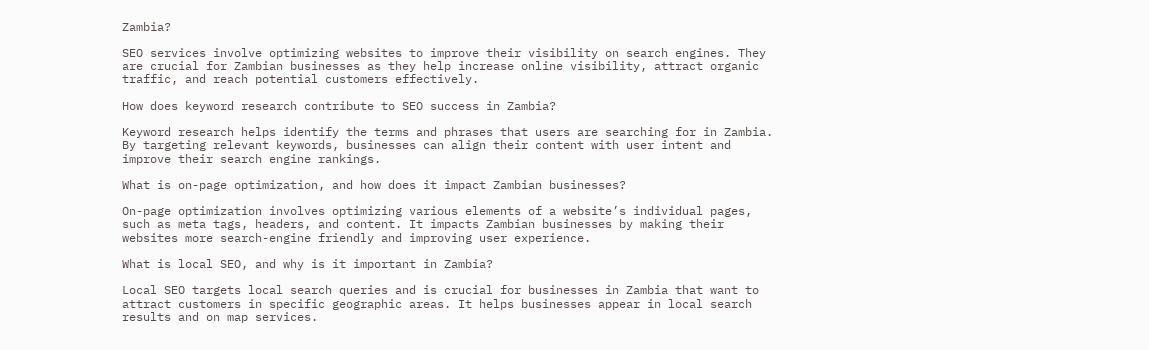Zambia?

SEO services involve optimizing websites to improve their visibility on search engines. They are crucial for Zambian businesses as they help increase online visibility, attract organic traffic, and reach potential customers effectively.

How does keyword research contribute to SEO success in Zambia?

Keyword research helps identify the terms and phrases that users are searching for in Zambia. By targeting relevant keywords, businesses can align their content with user intent and improve their search engine rankings.

What is on-page optimization, and how does it impact Zambian businesses?

On-page optimization involves optimizing various elements of a website’s individual pages, such as meta tags, headers, and content. It impacts Zambian businesses by making their websites more search-engine friendly and improving user experience.

What is local SEO, and why is it important in Zambia?

Local SEO targets local search queries and is crucial for businesses in Zambia that want to attract customers in specific geographic areas. It helps businesses appear in local search results and on map services.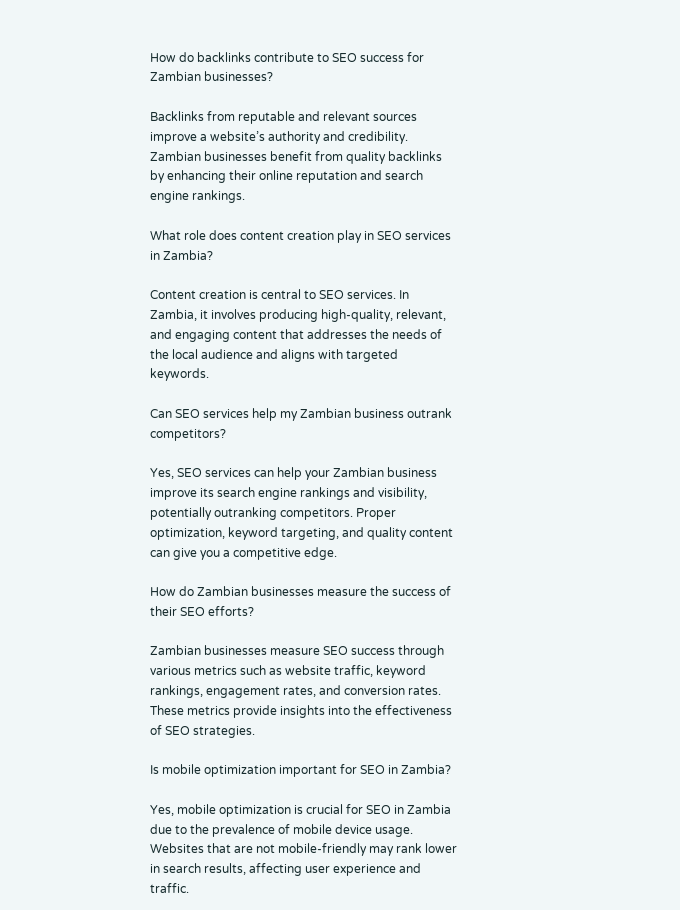How do backlinks contribute to SEO success for Zambian businesses?

Backlinks from reputable and relevant sources improve a website’s authority and credibility. Zambian businesses benefit from quality backlinks by enhancing their online reputation and search engine rankings.

What role does content creation play in SEO services in Zambia?

Content creation is central to SEO services. In Zambia, it involves producing high-quality, relevant, and engaging content that addresses the needs of the local audience and aligns with targeted keywords.

Can SEO services help my Zambian business outrank competitors?

Yes, SEO services can help your Zambian business improve its search engine rankings and visibility, potentially outranking competitors. Proper optimization, keyword targeting, and quality content can give you a competitive edge.

How do Zambian businesses measure the success of their SEO efforts?

Zambian businesses measure SEO success through various metrics such as website traffic, keyword rankings, engagement rates, and conversion rates. These metrics provide insights into the effectiveness of SEO strategies.

Is mobile optimization important for SEO in Zambia?

Yes, mobile optimization is crucial for SEO in Zambia due to the prevalence of mobile device usage. Websites that are not mobile-friendly may rank lower in search results, affecting user experience and traffic.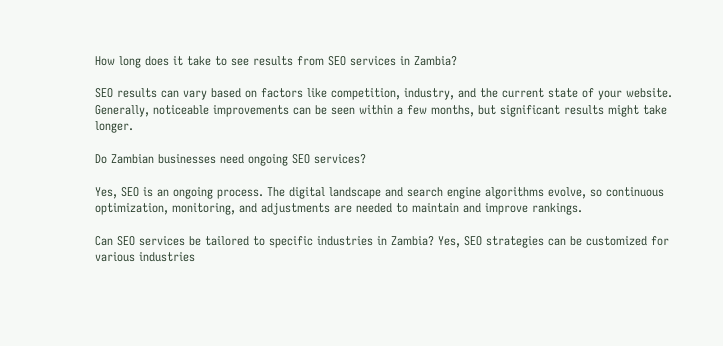How long does it take to see results from SEO services in Zambia?

SEO results can vary based on factors like competition, industry, and the current state of your website. Generally, noticeable improvements can be seen within a few months, but significant results might take longer.

Do Zambian businesses need ongoing SEO services?

Yes, SEO is an ongoing process. The digital landscape and search engine algorithms evolve, so continuous optimization, monitoring, and adjustments are needed to maintain and improve rankings.

Can SEO services be tailored to specific industries in Zambia? Yes, SEO strategies can be customized for various industries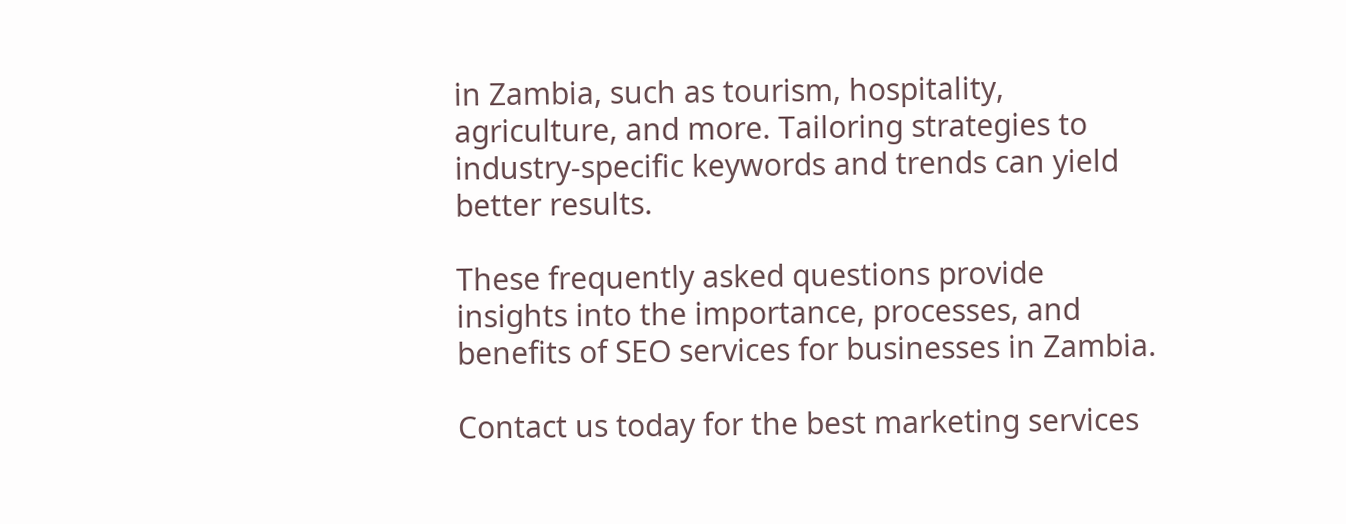in Zambia, such as tourism, hospitality, agriculture, and more. Tailoring strategies to industry-specific keywords and trends can yield better results.

These frequently asked questions provide insights into the importance, processes, and benefits of SEO services for businesses in Zambia.

Contact us today for the best marketing services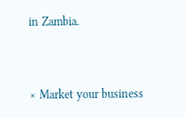in Zambia.


× Market your business